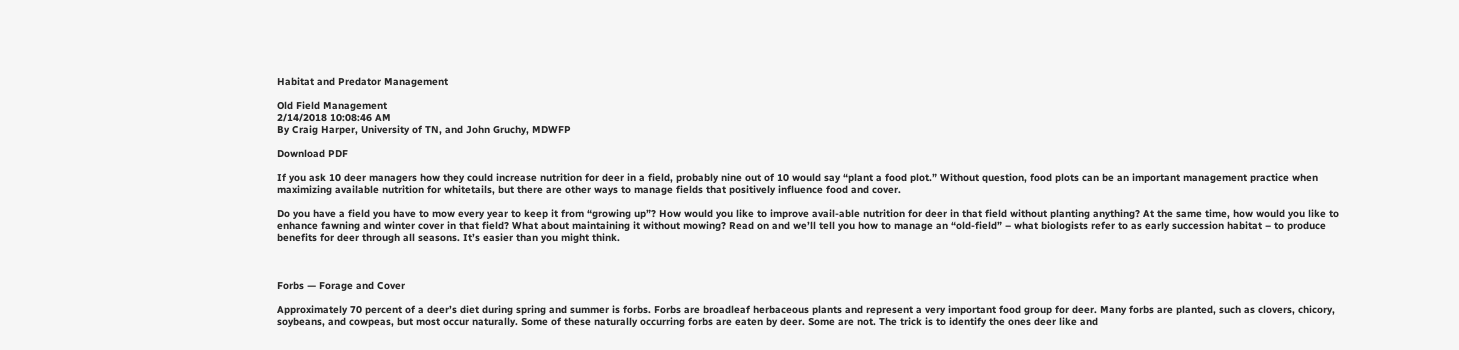Habitat and Predator Management

Old Field Management
2/14/2018 10:08:46 AM
By Craig Harper, University of TN, and John Gruchy, MDWFP

Download PDF

If you ask 10 deer managers how they could increase nutrition for deer in a field, probably nine out of 10 would say “plant a food plot.” Without question, food plots can be an important management practice when maximizing available nutrition for whitetails, but there are other ways to manage fields that positively influence food and cover.

Do you have a field you have to mow every year to keep it from “growing up”? How would you like to improve avail-able nutrition for deer in that field without planting anything? At the same time, how would you like to enhance fawning and winter cover in that field? What about maintaining it without mowing? Read on and we’ll tell you how to manage an “old-field” – what biologists refer to as early succession habitat – to produce benefits for deer through all seasons. It’s easier than you might think.



Forbs — Forage and Cover

Approximately 70 percent of a deer’s diet during spring and summer is forbs. Forbs are broadleaf herbaceous plants and represent a very important food group for deer. Many forbs are planted, such as clovers, chicory, soybeans, and cowpeas, but most occur naturally. Some of these naturally occurring forbs are eaten by deer. Some are not. The trick is to identify the ones deer like and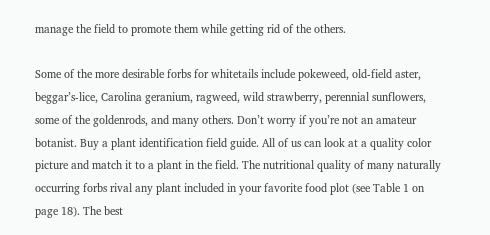manage the field to promote them while getting rid of the others.

Some of the more desirable forbs for whitetails include pokeweed, old-field aster, beggar’s-lice, Carolina geranium, ragweed, wild strawberry, perennial sunflowers, some of the goldenrods, and many others. Don’t worry if you’re not an amateur botanist. Buy a plant identification field guide. All of us can look at a quality color picture and match it to a plant in the field. The nutritional quality of many naturally occurring forbs rival any plant included in your favorite food plot (see Table 1 on page 18). The best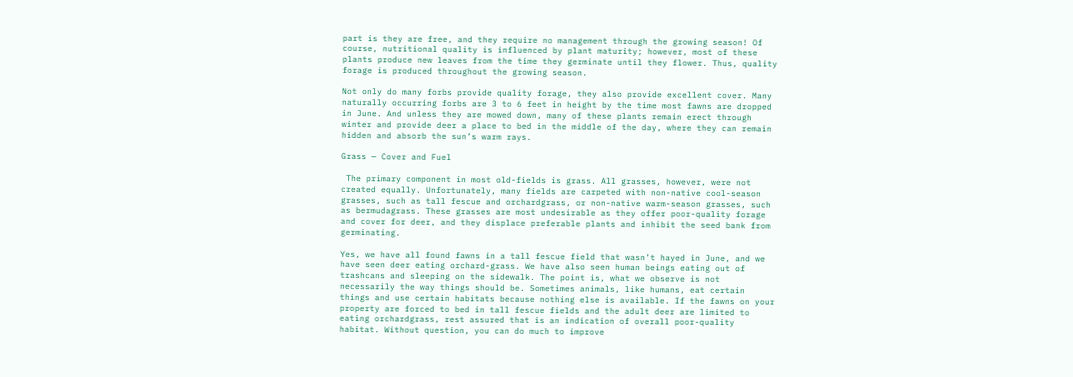part is they are free, and they require no management through the growing season! Of course, nutritional quality is influenced by plant maturity; however, most of these plants produce new leaves from the time they germinate until they flower. Thus, quality forage is produced throughout the growing season.

Not only do many forbs provide quality forage, they also provide excellent cover. Many naturally occurring forbs are 3 to 6 feet in height by the time most fawns are dropped in June. And unless they are mowed down, many of these plants remain erect through winter and provide deer a place to bed in the middle of the day, where they can remain hidden and absorb the sun’s warm rays.

Grass — Cover and Fuel

 The primary component in most old-fields is grass. All grasses, however, were not created equally. Unfortunately, many fields are carpeted with non-native cool-season grasses, such as tall fescue and orchardgrass, or non-native warm-season grasses, such as bermudagrass. These grasses are most undesirable as they offer poor-quality forage and cover for deer, and they displace preferable plants and inhibit the seed bank from germinating.

Yes, we have all found fawns in a tall fescue field that wasn’t hayed in June, and we have seen deer eating orchard-grass. We have also seen human beings eating out of trashcans and sleeping on the sidewalk. The point is, what we observe is not necessarily the way things should be. Sometimes animals, like humans, eat certain things and use certain habitats because nothing else is available. If the fawns on your property are forced to bed in tall fescue fields and the adult deer are limited to eating orchardgrass, rest assured that is an indication of overall poor-quality habitat. Without question, you can do much to improve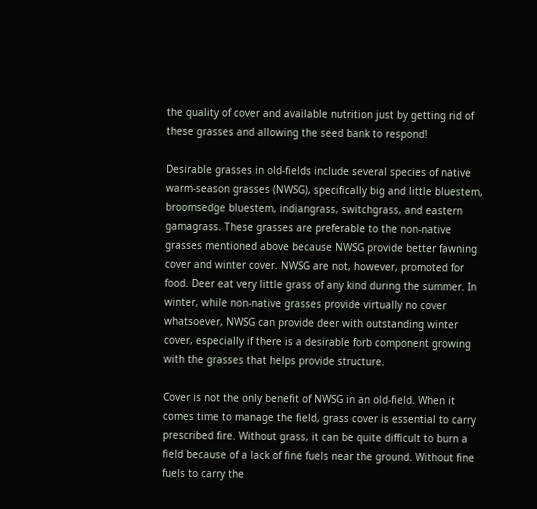the quality of cover and available nutrition just by getting rid of these grasses and allowing the seed bank to respond!

Desirable grasses in old-fields include several species of native warm-season grasses (NWSG), specifically big and little bluestem, broomsedge bluestem, indiangrass, switchgrass, and eastern gamagrass. These grasses are preferable to the non-native grasses mentioned above because NWSG provide better fawning cover and winter cover. NWSG are not, however, promoted for food. Deer eat very little grass of any kind during the summer. In winter, while non-native grasses provide virtually no cover whatsoever, NWSG can provide deer with outstanding winter cover, especially if there is a desirable forb component growing with the grasses that helps provide structure.

Cover is not the only benefit of NWSG in an old-field. When it comes time to manage the field, grass cover is essential to carry prescribed fire. Without grass, it can be quite difficult to burn a field because of a lack of fine fuels near the ground. Without fine fuels to carry the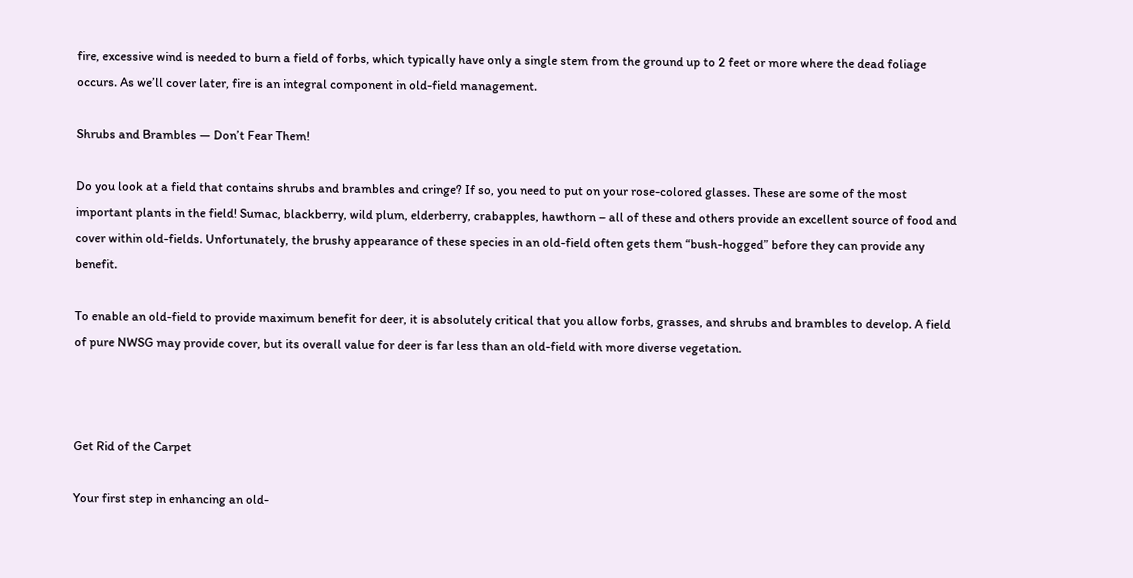fire, excessive wind is needed to burn a field of forbs, which typically have only a single stem from the ground up to 2 feet or more where the dead foliage occurs. As we’ll cover later, fire is an integral component in old-field management.

Shrubs and Brambles — Don’t Fear Them!

Do you look at a field that contains shrubs and brambles and cringe? If so, you need to put on your rose-colored glasses. These are some of the most important plants in the field! Sumac, blackberry, wild plum, elderberry, crabapples, hawthorn – all of these and others provide an excellent source of food and cover within old-fields. Unfortunately, the brushy appearance of these species in an old-field often gets them “bush-hogged” before they can provide any benefit.

To enable an old-field to provide maximum benefit for deer, it is absolutely critical that you allow forbs, grasses, and shrubs and brambles to develop. A field of pure NWSG may provide cover, but its overall value for deer is far less than an old-field with more diverse vegetation.



Get Rid of the Carpet

Your first step in enhancing an old-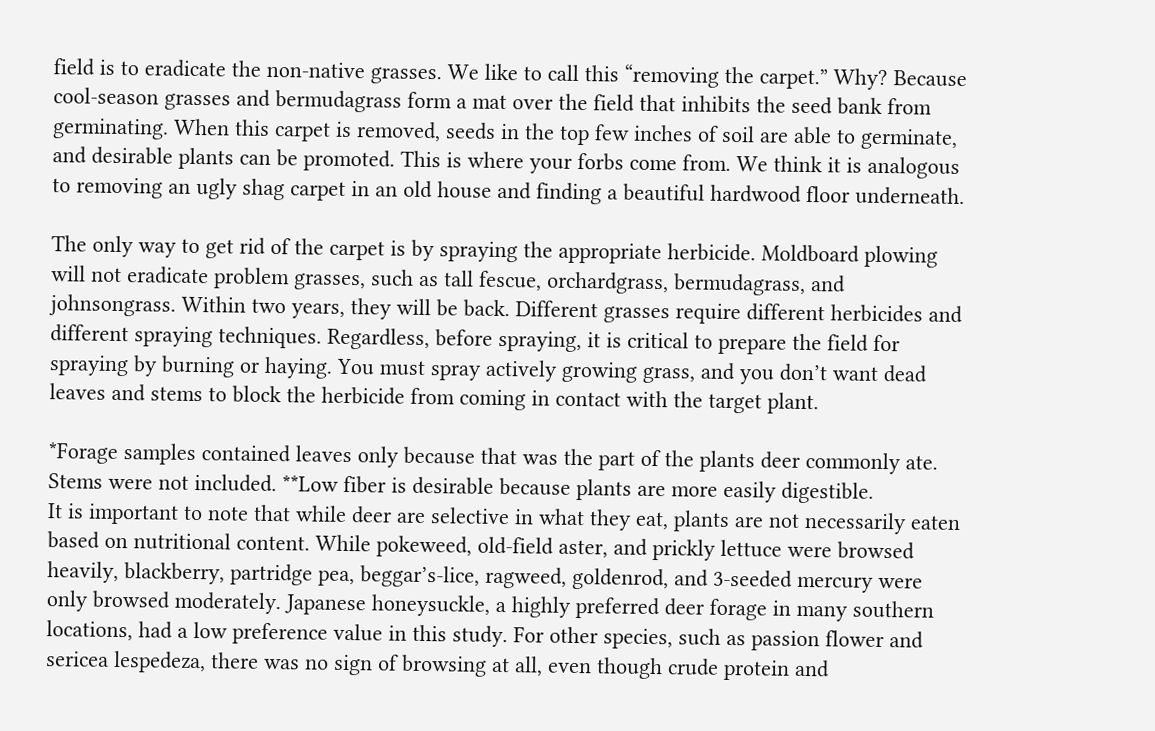field is to eradicate the non-native grasses. We like to call this “removing the carpet.” Why? Because cool-season grasses and bermudagrass form a mat over the field that inhibits the seed bank from germinating. When this carpet is removed, seeds in the top few inches of soil are able to germinate, and desirable plants can be promoted. This is where your forbs come from. We think it is analogous to removing an ugly shag carpet in an old house and finding a beautiful hardwood floor underneath.

The only way to get rid of the carpet is by spraying the appropriate herbicide. Moldboard plowing will not eradicate problem grasses, such as tall fescue, orchardgrass, bermudagrass, and johnsongrass. Within two years, they will be back. Different grasses require different herbicides and different spraying techniques. Regardless, before spraying, it is critical to prepare the field for spraying by burning or haying. You must spray actively growing grass, and you don’t want dead leaves and stems to block the herbicide from coming in contact with the target plant.

*Forage samples contained leaves only because that was the part of the plants deer commonly ate. Stems were not included. **Low fiber is desirable because plants are more easily digestible.
It is important to note that while deer are selective in what they eat, plants are not necessarily eaten based on nutritional content. While pokeweed, old-field aster, and prickly lettuce were browsed heavily, blackberry, partridge pea, beggar’s-lice, ragweed, goldenrod, and 3-seeded mercury were only browsed moderately. Japanese honeysuckle, a highly preferred deer forage in many southern locations, had a low preference value in this study. For other species, such as passion flower and sericea lespedeza, there was no sign of browsing at all, even though crude protein and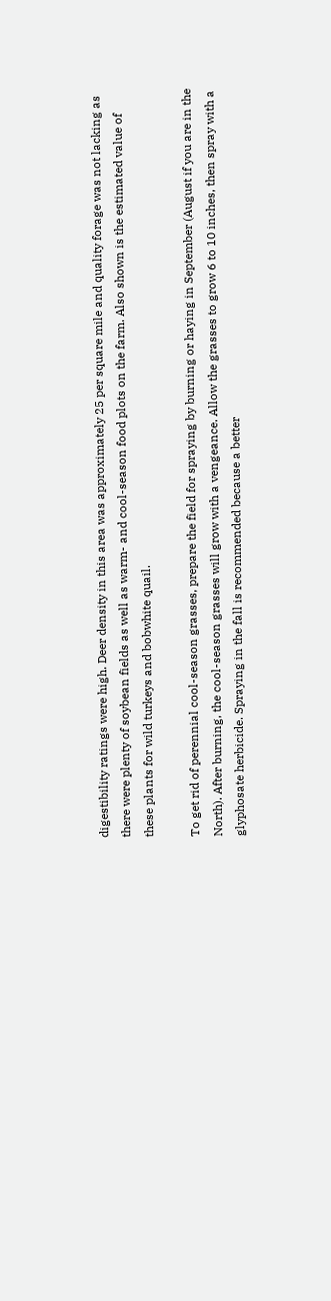digestibility ratings were high. Deer density in this area was approximately 25 per square mile and quality forage was not lacking as there were plenty of soybean fields as well as warm- and cool-season food plots on the farm. Also shown is the estimated value of these plants for wild turkeys and bobwhite quail.

To get rid of perennial cool-season grasses, prepare the field for spraying by burning or haying in September (August if you are in the North). After burning, the cool-season grasses will grow with a vengeance. Allow the grasses to grow 6 to 10 inches, then spray with a glyphosate herbicide. Spraying in the fall is recommended because a better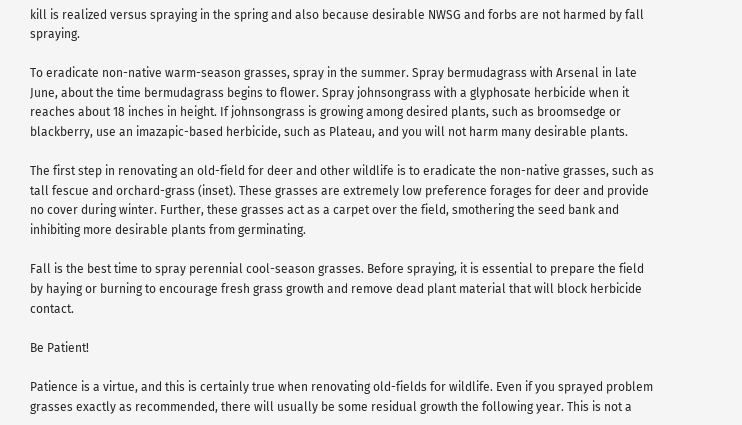kill is realized versus spraying in the spring and also because desirable NWSG and forbs are not harmed by fall spraying.

To eradicate non-native warm-season grasses, spray in the summer. Spray bermudagrass with Arsenal in late June, about the time bermudagrass begins to flower. Spray johnsongrass with a glyphosate herbicide when it reaches about 18 inches in height. If johnsongrass is growing among desired plants, such as broomsedge or blackberry, use an imazapic-based herbicide, such as Plateau, and you will not harm many desirable plants.

The first step in renovating an old-field for deer and other wildlife is to eradicate the non-native grasses, such as tall fescue and orchard-grass (inset). These grasses are extremely low preference forages for deer and provide no cover during winter. Further, these grasses act as a carpet over the field, smothering the seed bank and inhibiting more desirable plants from germinating.

Fall is the best time to spray perennial cool-season grasses. Before spraying, it is essential to prepare the field by haying or burning to encourage fresh grass growth and remove dead plant material that will block herbicide contact.

Be Patient!

Patience is a virtue, and this is certainly true when renovating old-fields for wildlife. Even if you sprayed problem grasses exactly as recommended, there will usually be some residual growth the following year. This is not a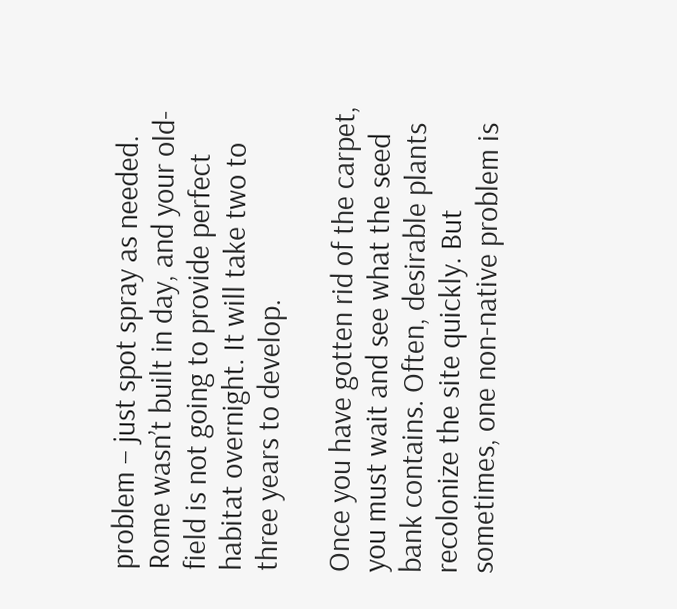problem – just spot spray as needed. Rome wasn’t built in day, and your old-field is not going to provide perfect habitat overnight. It will take two to three years to develop.

Once you have gotten rid of the carpet, you must wait and see what the seed bank contains. Often, desirable plants recolonize the site quickly. But sometimes, one non-native problem is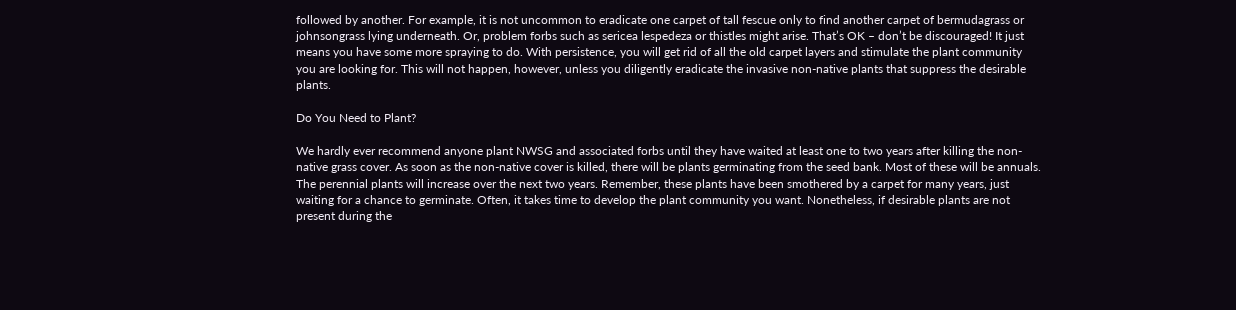followed by another. For example, it is not uncommon to eradicate one carpet of tall fescue only to find another carpet of bermudagrass or johnsongrass lying underneath. Or, problem forbs such as sericea lespedeza or thistles might arise. That’s OK – don’t be discouraged! It just means you have some more spraying to do. With persistence, you will get rid of all the old carpet layers and stimulate the plant community you are looking for. This will not happen, however, unless you diligently eradicate the invasive non-native plants that suppress the desirable plants.

Do You Need to Plant?

We hardly ever recommend anyone plant NWSG and associated forbs until they have waited at least one to two years after killing the non-native grass cover. As soon as the non-native cover is killed, there will be plants germinating from the seed bank. Most of these will be annuals. The perennial plants will increase over the next two years. Remember, these plants have been smothered by a carpet for many years, just waiting for a chance to germinate. Often, it takes time to develop the plant community you want. Nonetheless, if desirable plants are not present during the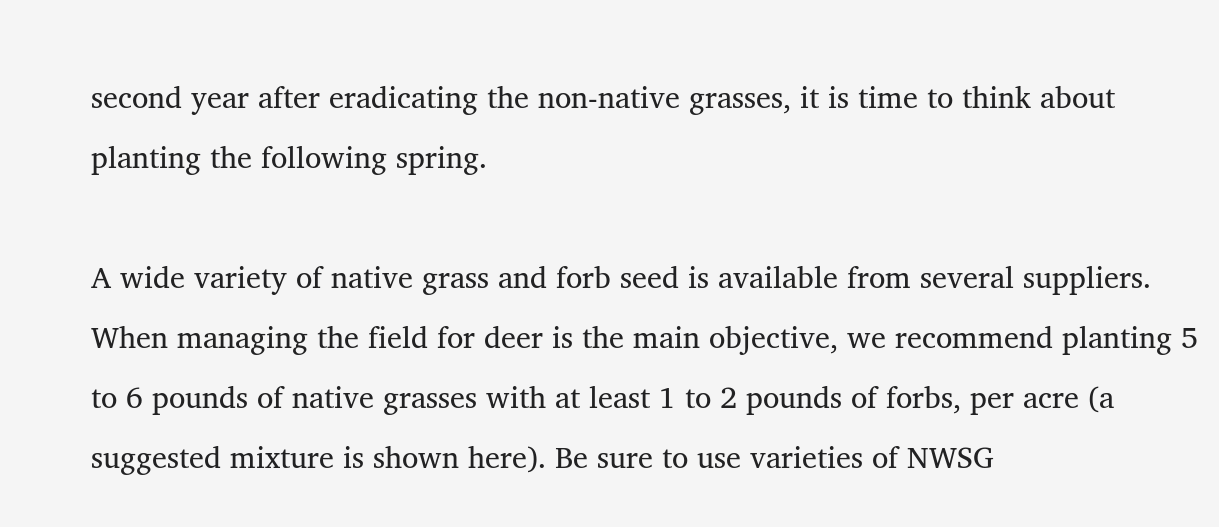second year after eradicating the non-native grasses, it is time to think about planting the following spring.

A wide variety of native grass and forb seed is available from several suppliers. When managing the field for deer is the main objective, we recommend planting 5 to 6 pounds of native grasses with at least 1 to 2 pounds of forbs, per acre (a suggested mixture is shown here). Be sure to use varieties of NWSG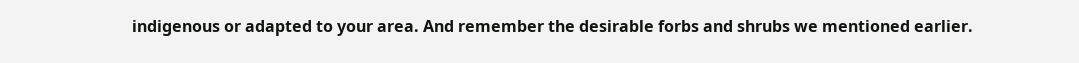indigenous or adapted to your area. And remember the desirable forbs and shrubs we mentioned earlier.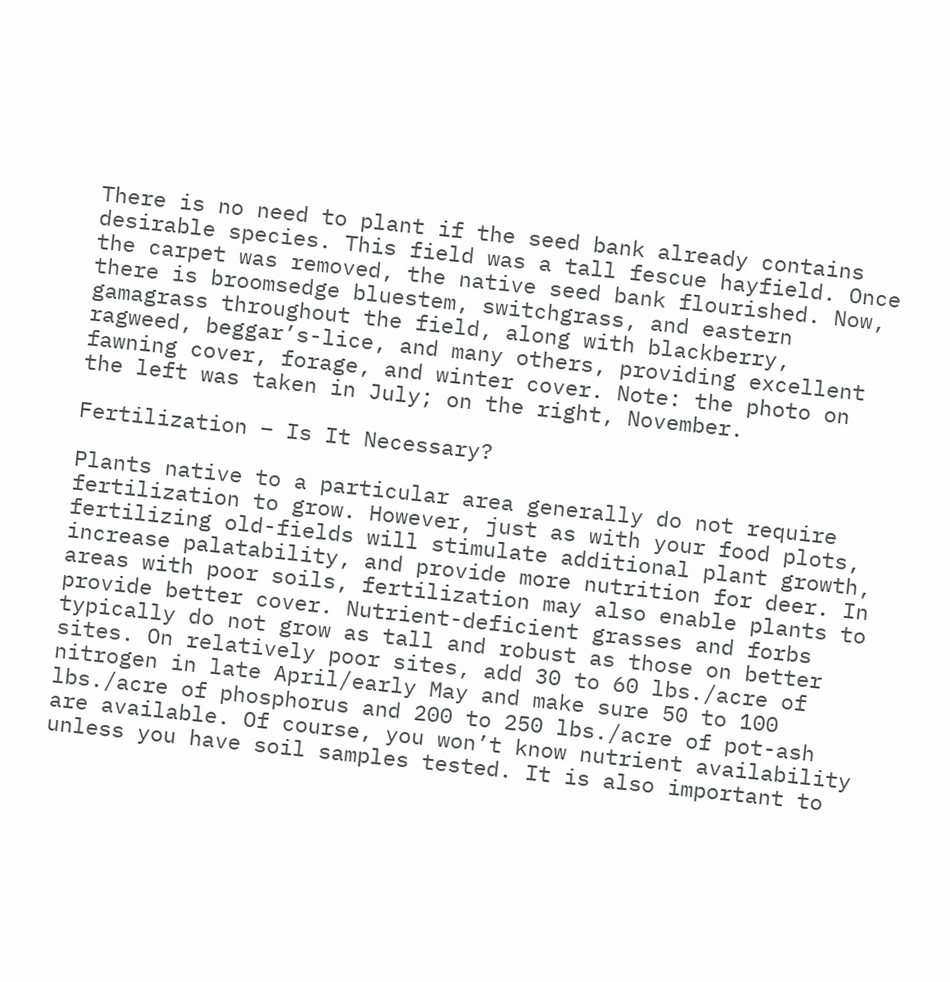There is no need to plant if the seed bank already contains desirable species. This field was a tall fescue hayfield. Once the carpet was removed, the native seed bank flourished. Now, there is broomsedge bluestem, switchgrass, and eastern gamagrass throughout the field, along with blackberry, ragweed, beggar’s-lice, and many others, providing excellent fawning cover, forage, and winter cover. Note: the photo on the left was taken in July; on the right, November.

Fertilization – Is It Necessary?

Plants native to a particular area generally do not require fertilization to grow. However, just as with your food plots, fertilizing old-fields will stimulate additional plant growth, increase palatability, and provide more nutrition for deer. In areas with poor soils, fertilization may also enable plants to provide better cover. Nutrient-deficient grasses and forbs typically do not grow as tall and robust as those on better sites. On relatively poor sites, add 30 to 60 lbs./acre of nitrogen in late April/early May and make sure 50 to 100 lbs./acre of phosphorus and 200 to 250 lbs./acre of pot-ash are available. Of course, you won’t know nutrient availability unless you have soil samples tested. It is also important to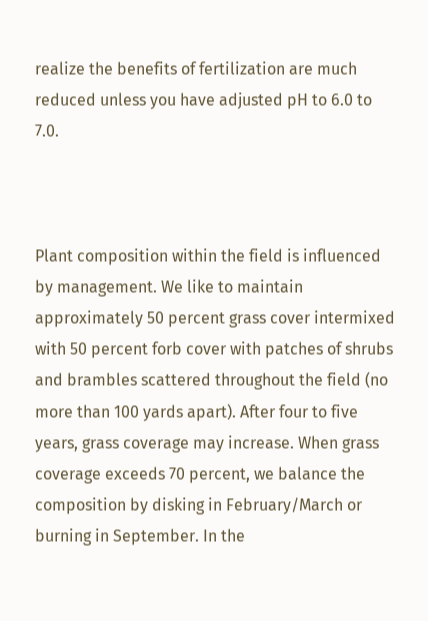realize the benefits of fertilization are much reduced unless you have adjusted pH to 6.0 to 7.0.



Plant composition within the field is influenced by management. We like to maintain approximately 50 percent grass cover intermixed with 50 percent forb cover with patches of shrubs and brambles scattered throughout the field (no more than 100 yards apart). After four to five years, grass coverage may increase. When grass coverage exceeds 70 percent, we balance the composition by disking in February/March or burning in September. In the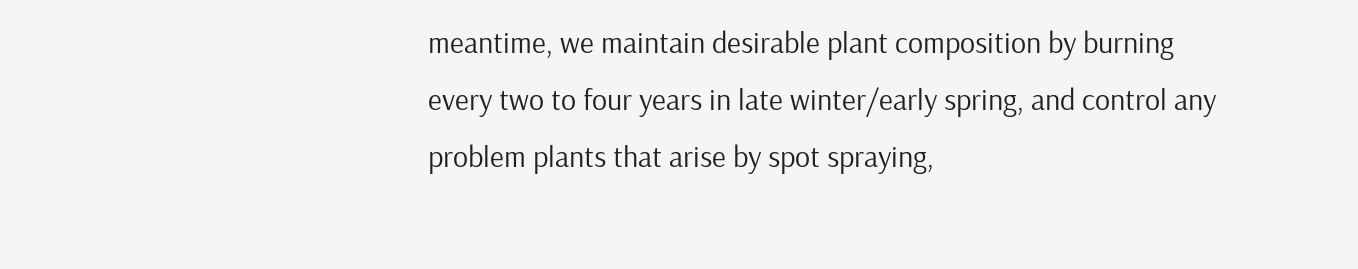meantime, we maintain desirable plant composition by burning every two to four years in late winter/early spring, and control any problem plants that arise by spot spraying,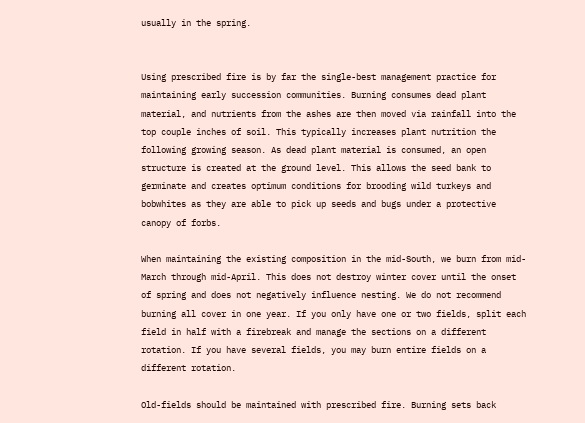usually in the spring.


Using prescribed fire is by far the single-best management practice for maintaining early succession communities. Burning consumes dead plant material, and nutrients from the ashes are then moved via rainfall into the top couple inches of soil. This typically increases plant nutrition the following growing season. As dead plant material is consumed, an open structure is created at the ground level. This allows the seed bank to germinate and creates optimum conditions for brooding wild turkeys and bobwhites as they are able to pick up seeds and bugs under a protective canopy of forbs.

When maintaining the existing composition in the mid-South, we burn from mid-March through mid-April. This does not destroy winter cover until the onset of spring and does not negatively influence nesting. We do not recommend burning all cover in one year. If you only have one or two fields, split each field in half with a firebreak and manage the sections on a different rotation. If you have several fields, you may burn entire fields on a different rotation.

Old-fields should be maintained with prescribed fire. Burning sets back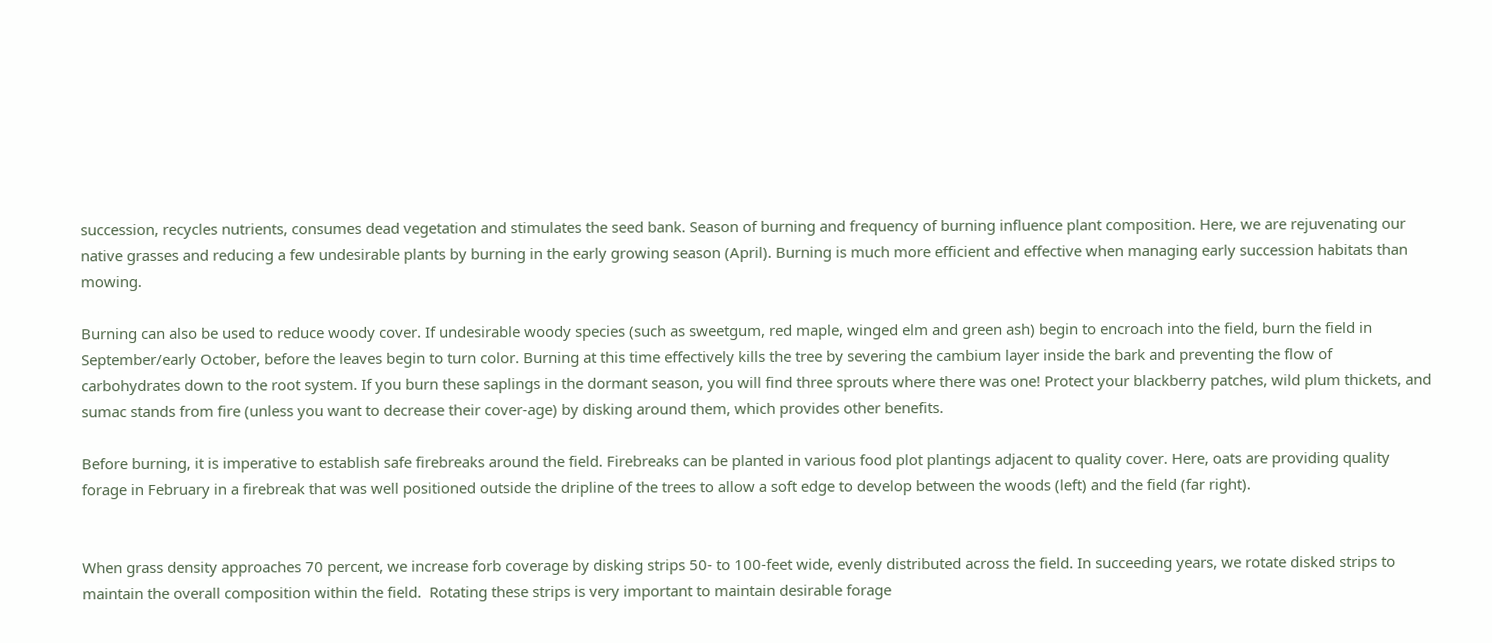succession, recycles nutrients, consumes dead vegetation and stimulates the seed bank. Season of burning and frequency of burning influence plant composition. Here, we are rejuvenating our native grasses and reducing a few undesirable plants by burning in the early growing season (April). Burning is much more efficient and effective when managing early succession habitats than mowing.

Burning can also be used to reduce woody cover. If undesirable woody species (such as sweetgum, red maple, winged elm and green ash) begin to encroach into the field, burn the field in September/early October, before the leaves begin to turn color. Burning at this time effectively kills the tree by severing the cambium layer inside the bark and preventing the flow of carbohydrates down to the root system. If you burn these saplings in the dormant season, you will find three sprouts where there was one! Protect your blackberry patches, wild plum thickets, and sumac stands from fire (unless you want to decrease their cover-age) by disking around them, which provides other benefits.

Before burning, it is imperative to establish safe firebreaks around the field. Firebreaks can be planted in various food plot plantings adjacent to quality cover. Here, oats are providing quality forage in February in a firebreak that was well positioned outside the dripline of the trees to allow a soft edge to develop between the woods (left) and the field (far right).


When grass density approaches 70 percent, we increase forb coverage by disking strips 50- to 100-feet wide, evenly distributed across the field. In succeeding years, we rotate disked strips to maintain the overall composition within the field.  Rotating these strips is very important to maintain desirable forage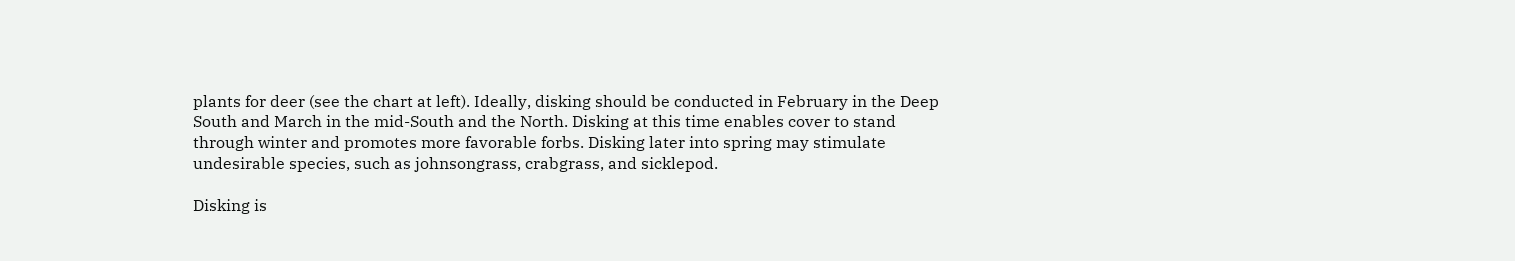plants for deer (see the chart at left). Ideally, disking should be conducted in February in the Deep South and March in the mid-South and the North. Disking at this time enables cover to stand through winter and promotes more favorable forbs. Disking later into spring may stimulate undesirable species, such as johnsongrass, crabgrass, and sicklepod.

Disking is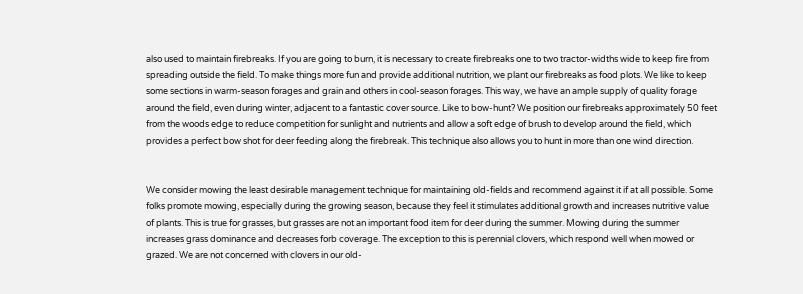also used to maintain firebreaks. If you are going to burn, it is necessary to create firebreaks one to two tractor-widths wide to keep fire from spreading outside the field. To make things more fun and provide additional nutrition, we plant our firebreaks as food plots. We like to keep some sections in warm-season forages and grain and others in cool-season forages. This way, we have an ample supply of quality forage around the field, even during winter, adjacent to a fantastic cover source. Like to bow-hunt? We position our firebreaks approximately 50 feet from the woods edge to reduce competition for sunlight and nutrients and allow a soft edge of brush to develop around the field, which provides a perfect bow shot for deer feeding along the firebreak. This technique also allows you to hunt in more than one wind direction.


We consider mowing the least desirable management technique for maintaining old-fields and recommend against it if at all possible. Some folks promote mowing, especially during the growing season, because they feel it stimulates additional growth and increases nutritive value of plants. This is true for grasses, but grasses are not an important food item for deer during the summer. Mowing during the summer increases grass dominance and decreases forb coverage. The exception to this is perennial clovers, which respond well when mowed or grazed. We are not concerned with clovers in our old-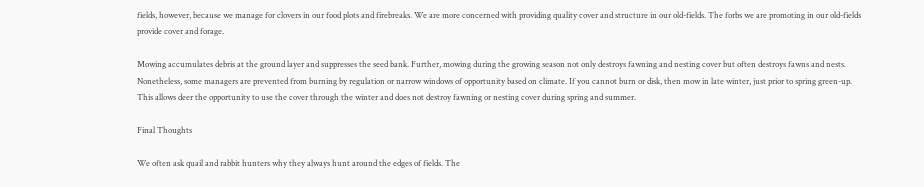fields, however, because we manage for clovers in our food plots and firebreaks. We are more concerned with providing quality cover and structure in our old-fields. The forbs we are promoting in our old-fields provide cover and forage.

Mowing accumulates debris at the ground layer and suppresses the seed bank. Further, mowing during the growing season not only destroys fawning and nesting cover but often destroys fawns and nests. Nonetheless, some managers are prevented from burning by regulation or narrow windows of opportunity based on climate. If you cannot burn or disk, then mow in late winter, just prior to spring green-up. This allows deer the opportunity to use the cover through the winter and does not destroy fawning or nesting cover during spring and summer.

Final Thoughts

We often ask quail and rabbit hunters why they always hunt around the edges of fields. The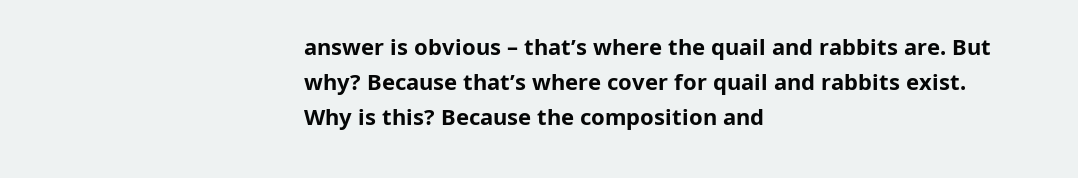answer is obvious – that’s where the quail and rabbits are. But why? Because that’s where cover for quail and rabbits exist. Why is this? Because the composition and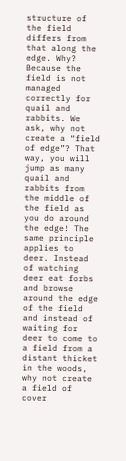structure of the field differs from that along the edge. Why? Because the field is not managed correctly for quail and rabbits. We ask, why not create a “field of edge”? That way, you will jump as many quail and rabbits from the middle of the field as you do around the edge! The same principle applies to deer. Instead of watching deer eat forbs and browse around the edge of the field and instead of waiting for deer to come to a field from a distant thicket in the woods, why not create a field of cover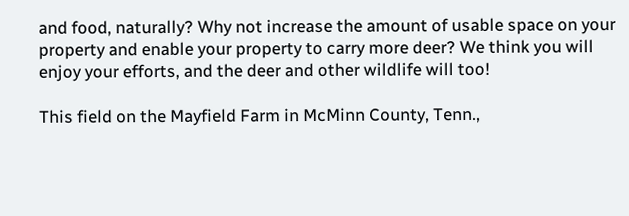and food, naturally? Why not increase the amount of usable space on your property and enable your property to carry more deer? We think you will enjoy your efforts, and the deer and other wildlife will too!

This field on the Mayfield Farm in McMinn County, Tenn.,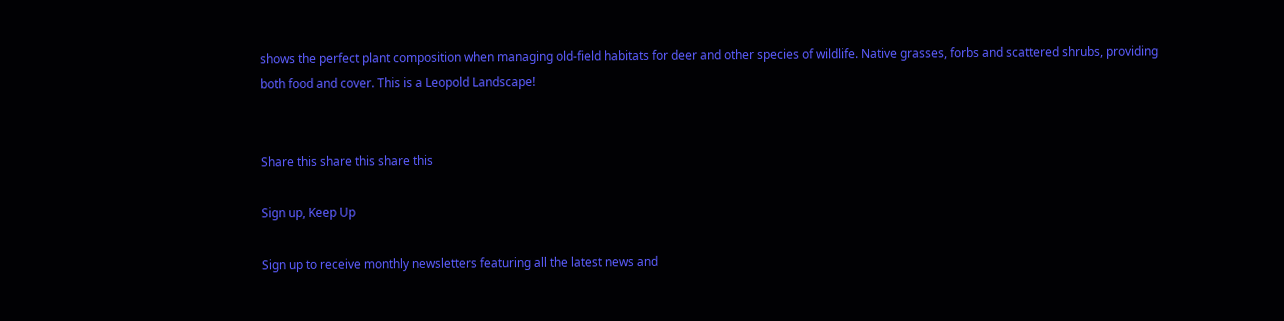shows the perfect plant composition when managing old-field habitats for deer and other species of wildlife. Native grasses, forbs and scattered shrubs, providing both food and cover. This is a Leopold Landscape!


Share this share this share this

Sign up, Keep Up

Sign up to receive monthly newsletters featuring all the latest news and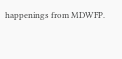happenings from MDWFP.